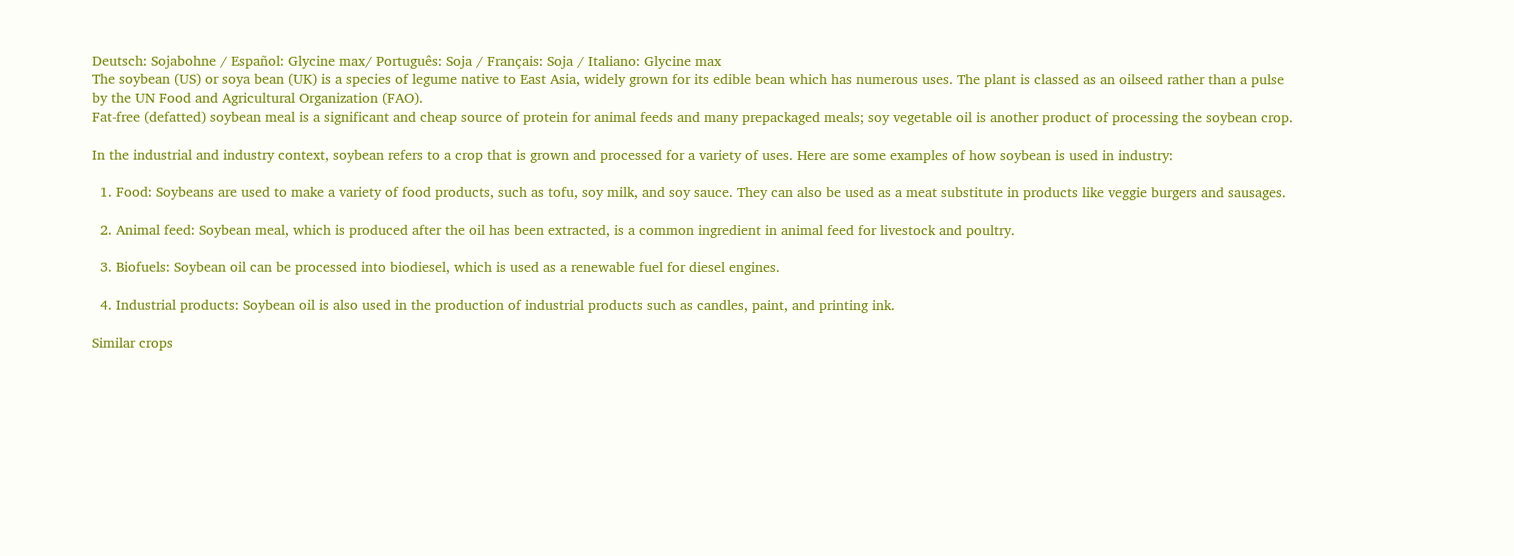Deutsch: Sojabohne / Español: Glycine max/ Português: Soja / Français: Soja / Italiano: Glycine max
The soybean (US) or soya bean (UK) is a species of legume native to East Asia, widely grown for its edible bean which has numerous uses. The plant is classed as an oilseed rather than a pulse by the UN Food and Agricultural Organization (FAO).
Fat-free (defatted) soybean meal is a significant and cheap source of protein for animal feeds and many prepackaged meals; soy vegetable oil is another product of processing the soybean crop.

In the industrial and industry context, soybean refers to a crop that is grown and processed for a variety of uses. Here are some examples of how soybean is used in industry:

  1. Food: Soybeans are used to make a variety of food products, such as tofu, soy milk, and soy sauce. They can also be used as a meat substitute in products like veggie burgers and sausages.

  2. Animal feed: Soybean meal, which is produced after the oil has been extracted, is a common ingredient in animal feed for livestock and poultry.

  3. Biofuels: Soybean oil can be processed into biodiesel, which is used as a renewable fuel for diesel engines.

  4. Industrial products: Soybean oil is also used in the production of industrial products such as candles, paint, and printing ink.

Similar crops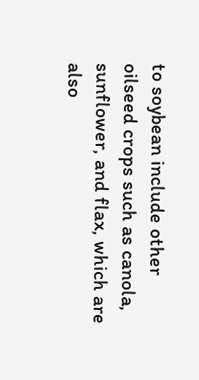to soybean include other oilseed crops such as canola, sunflower, and flax, which are also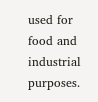used for food and industrial purposes.